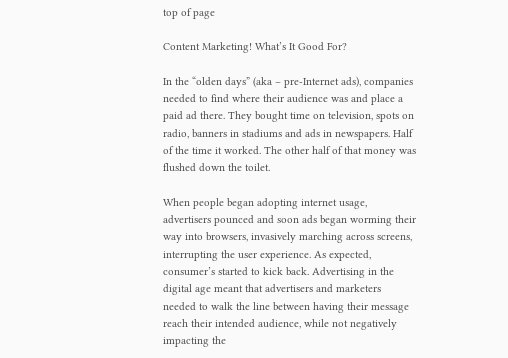top of page

Content Marketing! What’s It Good For?

In the “olden days” (aka – pre-Internet ads), companies needed to find where their audience was and place a paid ad there. They bought time on television, spots on radio, banners in stadiums and ads in newspapers. Half of the time it worked. The other half of that money was flushed down the toilet.

When people began adopting internet usage, advertisers pounced and soon ads began worming their way into browsers, invasively marching across screens, interrupting the user experience. As expected, consumer’s started to kick back. Advertising in the digital age meant that advertisers and marketers needed to walk the line between having their message reach their intended audience, while not negatively impacting the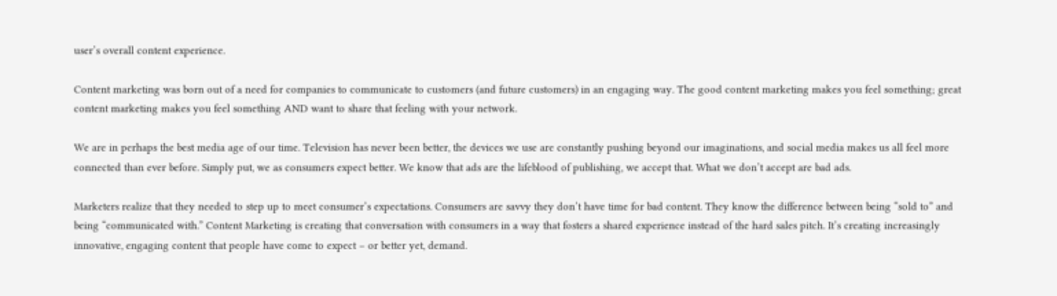user’s overall content experience.

Content marketing was born out of a need for companies to communicate to customers (and future customers) in an engaging way. The good content marketing makes you feel something; great content marketing makes you feel something AND want to share that feeling with your network.

We are in perhaps the best media age of our time. Television has never been better, the devices we use are constantly pushing beyond our imaginations, and social media makes us all feel more connected than ever before. Simply put, we as consumers expect better. We know that ads are the lifeblood of publishing, we accept that. What we don’t accept are bad ads.

Marketers realize that they needed to step up to meet consumer’s expectations. Consumers are savvy they don’t have time for bad content. They know the difference between being “sold to” and being “communicated with.” Content Marketing is creating that conversation with consumers in a way that fosters a shared experience instead of the hard sales pitch. It’s creating increasingly innovative, engaging content that people have come to expect – or better yet, demand.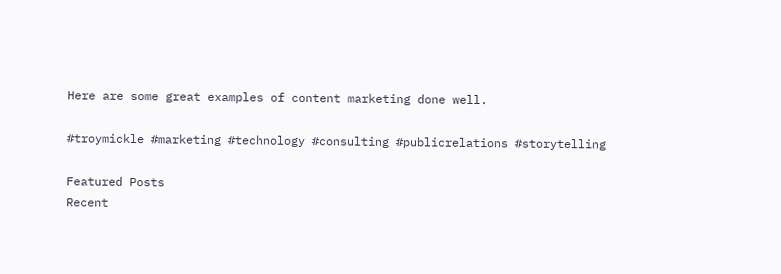Here are some great examples of content marketing done well.

#troymickle #marketing #technology #consulting #publicrelations #storytelling

Featured Posts
Recent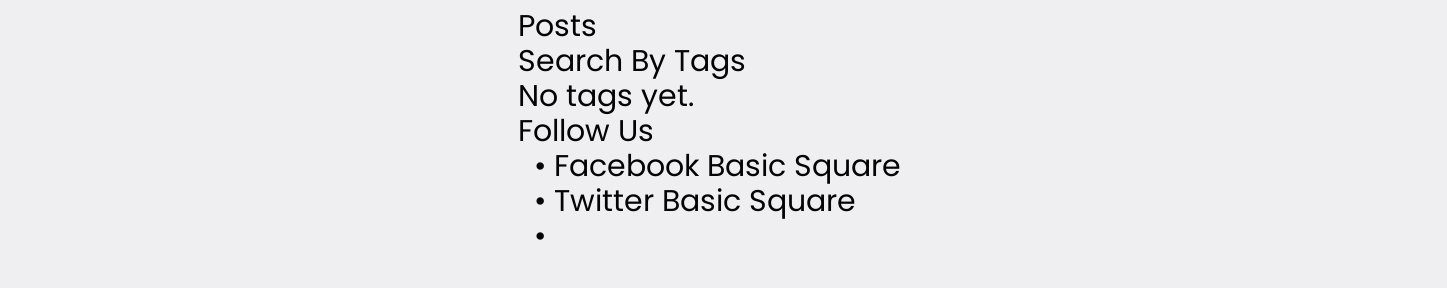Posts
Search By Tags
No tags yet.
Follow Us
  • Facebook Basic Square
  • Twitter Basic Square
  •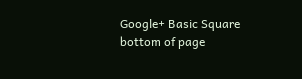Google+ Basic Square
bottom of page